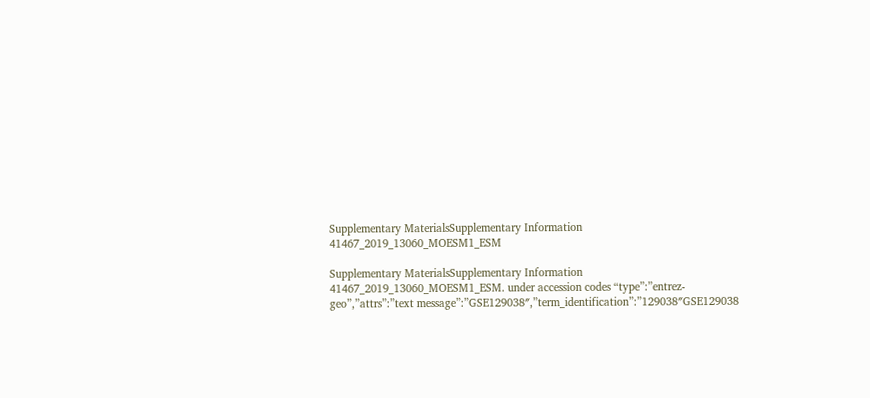Supplementary MaterialsSupplementary Information 41467_2019_13060_MOESM1_ESM

Supplementary MaterialsSupplementary Information 41467_2019_13060_MOESM1_ESM. under accession codes “type”:”entrez-geo”,”attrs”:”text message”:”GSE129038″,”term_identification”:”129038″GSE129038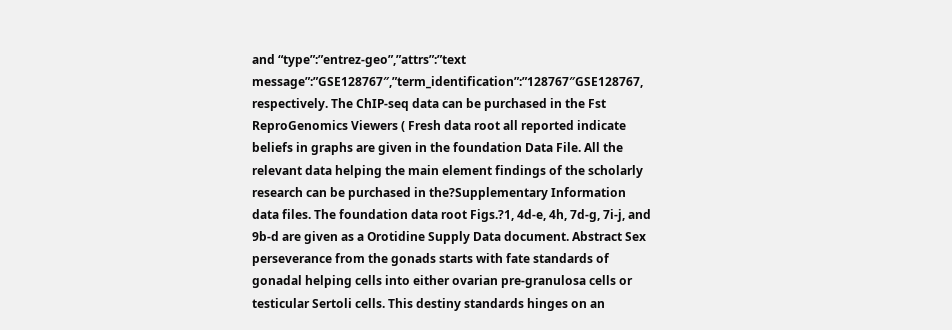and “type”:”entrez-geo”,”attrs”:”text message”:”GSE128767″,”term_identification”:”128767″GSE128767, respectively. The ChIP-seq data can be purchased in the Fst ReproGenomics Viewers ( Fresh data root all reported indicate beliefs in graphs are given in the foundation Data File. All the relevant data helping the main element findings of the scholarly research can be purchased in the?Supplementary Information data files. The foundation data root Figs.?1, 4d-e, 4h, 7d-g, 7i-j, and 9b-d are given as a Orotidine Supply Data document. Abstract Sex perseverance from the gonads starts with fate standards of gonadal helping cells into either ovarian pre-granulosa cells or testicular Sertoli cells. This destiny standards hinges on an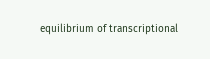equilibrium of transcriptional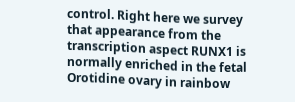control. Right here we survey that appearance from the transcription aspect RUNX1 is normally enriched in the fetal Orotidine ovary in rainbow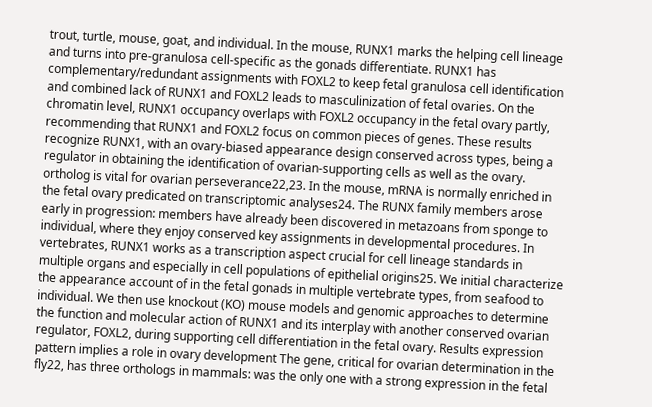trout, turtle, mouse, goat, and individual. In the mouse, RUNX1 marks the helping cell lineage and turns into pre-granulosa cell-specific as the gonads differentiate. RUNX1 has complementary/redundant assignments with FOXL2 to keep fetal granulosa cell identification and combined lack of RUNX1 and FOXL2 leads to masculinization of fetal ovaries. On the chromatin level, RUNX1 occupancy overlaps with FOXL2 occupancy in the fetal ovary partly, recommending that RUNX1 and FOXL2 focus on common pieces of genes. These results recognize RUNX1, with an ovary-biased appearance design conserved across types, being a regulator in obtaining the identification of ovarian-supporting cells as well as the ovary. ortholog is vital for ovarian perseverance22,23. In the mouse, mRNA is normally enriched in the fetal ovary predicated on transcriptomic analyses24. The RUNX family members arose early in progression: members have already been discovered in metazoans from sponge to individual, where they enjoy conserved key assignments in developmental procedures. In vertebrates, RUNX1 works as a transcription aspect crucial for cell lineage standards in multiple organs and especially in cell populations of epithelial origins25. We initial characterize the appearance account of in the fetal gonads in multiple vertebrate types, from seafood to individual. We then use knockout (KO) mouse models and genomic approaches to determine the function and molecular action of RUNX1 and its interplay with another conserved ovarian regulator, FOXL2, during supporting cell differentiation in the fetal ovary. Results expression pattern implies a role in ovary development The gene, critical for ovarian determination in the fly22, has three orthologs in mammals: was the only one with a strong expression in the fetal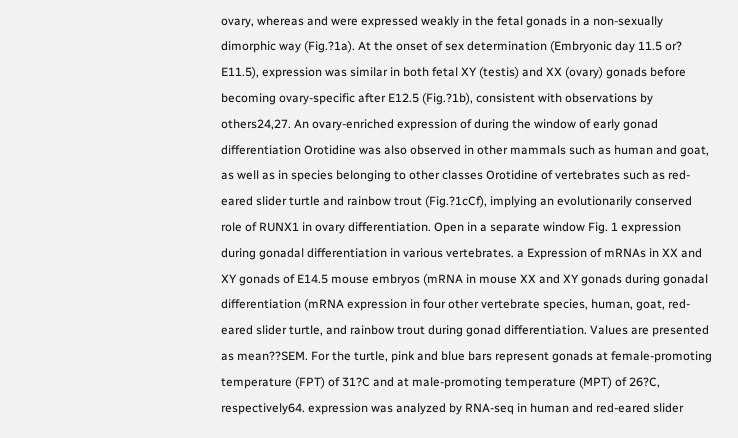ovary, whereas and were expressed weakly in the fetal gonads in a non-sexually dimorphic way (Fig.?1a). At the onset of sex determination (Embryonic day 11.5 or? E11.5), expression was similar in both fetal XY (testis) and XX (ovary) gonads before becoming ovary-specific after E12.5 (Fig.?1b), consistent with observations by others24,27. An ovary-enriched expression of during the window of early gonad differentiation Orotidine was also observed in other mammals such as human and goat, as well as in species belonging to other classes Orotidine of vertebrates such as red-eared slider turtle and rainbow trout (Fig.?1cCf), implying an evolutionarily conserved role of RUNX1 in ovary differentiation. Open in a separate window Fig. 1 expression during gonadal differentiation in various vertebrates. a Expression of mRNAs in XX and XY gonads of E14.5 mouse embryos (mRNA in mouse XX and XY gonads during gonadal differentiation (mRNA expression in four other vertebrate species, human, goat, red-eared slider turtle, and rainbow trout during gonad differentiation. Values are presented as mean??SEM. For the turtle, pink and blue bars represent gonads at female-promoting temperature (FPT) of 31?C and at male-promoting temperature (MPT) of 26?C, respectively64. expression was analyzed by RNA-seq in human and red-eared slider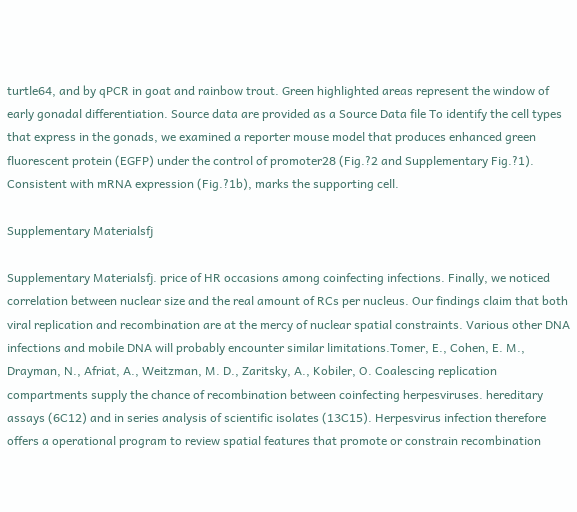turtle64, and by qPCR in goat and rainbow trout. Green highlighted areas represent the window of early gonadal differentiation. Source data are provided as a Source Data file To identify the cell types that express in the gonads, we examined a reporter mouse model that produces enhanced green fluorescent protein (EGFP) under the control of promoter28 (Fig.?2 and Supplementary Fig.?1). Consistent with mRNA expression (Fig.?1b), marks the supporting cell.

Supplementary Materialsfj

Supplementary Materialsfj. price of HR occasions among coinfecting infections. Finally, we noticed correlation between nuclear size and the real amount of RCs per nucleus. Our findings claim that both viral replication and recombination are at the mercy of nuclear spatial constraints. Various other DNA infections and mobile DNA will probably encounter similar limitations.Tomer, E., Cohen, E. M., Drayman, N., Afriat, A., Weitzman, M. D., Zaritsky, A., Kobiler, O. Coalescing replication compartments supply the chance of recombination between coinfecting herpesviruses. hereditary assays (6C12) and in series analysis of scientific isolates (13C15). Herpesvirus infection therefore offers a operational program to review spatial features that promote or constrain recombination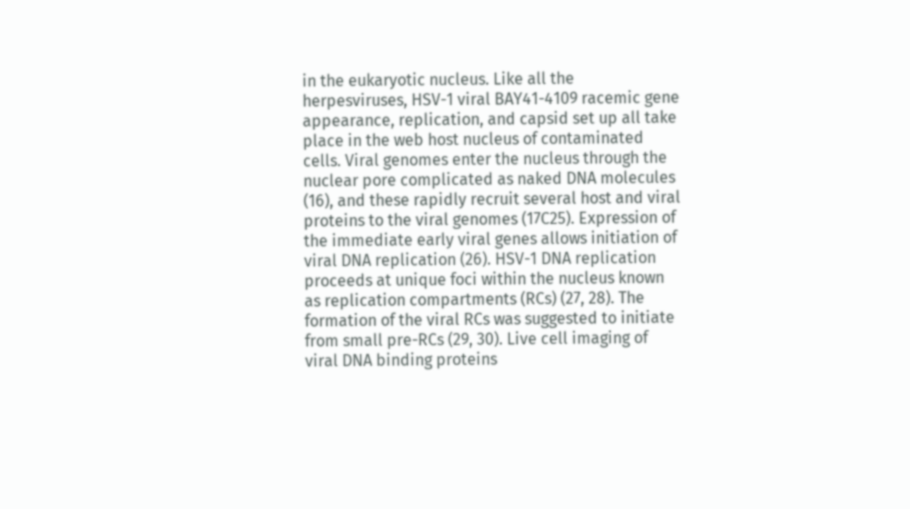in the eukaryotic nucleus. Like all the herpesviruses, HSV-1 viral BAY41-4109 racemic gene appearance, replication, and capsid set up all take place in the web host nucleus of contaminated cells. Viral genomes enter the nucleus through the nuclear pore complicated as naked DNA molecules (16), and these rapidly recruit several host and viral proteins to the viral genomes (17C25). Expression of the immediate early viral genes allows initiation of viral DNA replication (26). HSV-1 DNA replication proceeds at unique foci within the nucleus known as replication compartments (RCs) (27, 28). The formation of the viral RCs was suggested to initiate from small pre-RCs (29, 30). Live cell imaging of viral DNA binding proteins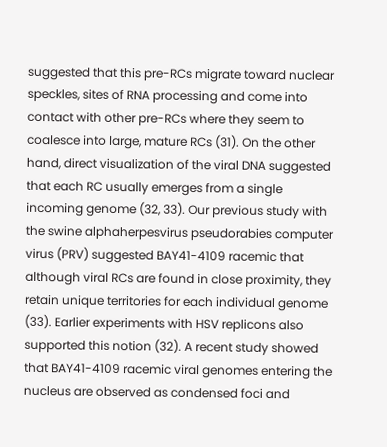suggested that this pre-RCs migrate toward nuclear speckles, sites of RNA processing and come into contact with other pre-RCs where they seem to coalesce into large, mature RCs (31). On the other hand, direct visualization of the viral DNA suggested that each RC usually emerges from a single incoming genome (32, 33). Our previous study with the swine alphaherpesvirus pseudorabies computer virus (PRV) suggested BAY41-4109 racemic that although viral RCs are found in close proximity, they retain unique territories for each individual genome (33). Earlier experiments with HSV replicons also supported this notion (32). A recent study showed that BAY41-4109 racemic viral genomes entering the nucleus are observed as condensed foci and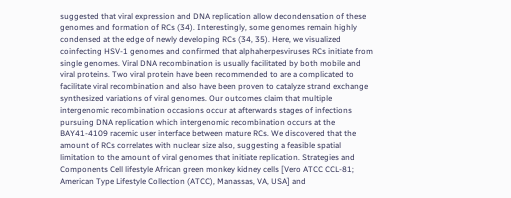suggested that viral expression and DNA replication allow decondensation of these genomes and formation of RCs (34). Interestingly, some genomes remain highly condensed at the edge of newly developing RCs (34, 35). Here, we visualized coinfecting HSV-1 genomes and confirmed that alphaherpesviruses RCs initiate from single genomes. Viral DNA recombination is usually facilitated by both mobile and viral proteins. Two viral protein have been recommended to are a complicated to facilitate viral recombination and also have been proven to catalyze strand exchange synthesized variations of viral genomes. Our outcomes claim that multiple intergenomic recombination occasions occur at afterwards stages of infections pursuing DNA replication which intergenomic recombination occurs at the BAY41-4109 racemic user interface between mature RCs. We discovered that the amount of RCs correlates with nuclear size also, suggesting a feasible spatial limitation to the amount of viral genomes that initiate replication. Strategies and Components Cell lifestyle African green monkey kidney cells [Vero ATCC CCL-81; American Type Lifestyle Collection (ATCC), Manassas, VA, USA] and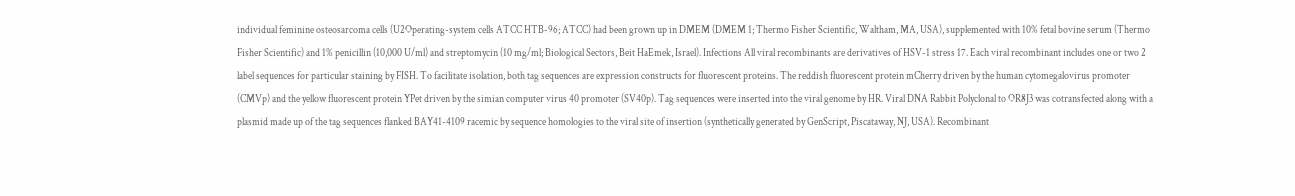individual feminine osteosarcoma cells (U2Operating-system cells ATCC HTB-96; ATCC) had been grown up in DMEM (DMEM 1; Thermo Fisher Scientific, Waltham, MA, USA), supplemented with 10% fetal bovine serum (Thermo Fisher Scientific) and 1% penicillin (10,000 U/ml) and streptomycin (10 mg/ml; Biological Sectors, Beit HaEmek, Israel). Infections All viral recombinants are derivatives of HSV-1 stress 17. Each viral recombinant includes one or two 2 label sequences for particular staining by FISH. To facilitate isolation, both tag sequences are expression constructs for fluorescent proteins. The reddish fluorescent protein mCherry driven by the human cytomegalovirus promoter (CMVp) and the yellow fluorescent protein YPet driven by the simian computer virus 40 promoter (SV40p). Tag sequences were inserted into the viral genome by HR. Viral DNA Rabbit Polyclonal to OR8J3 was cotransfected along with a plasmid made up of the tag sequences flanked BAY41-4109 racemic by sequence homologies to the viral site of insertion (synthetically generated by GenScript, Piscataway, NJ, USA). Recombinant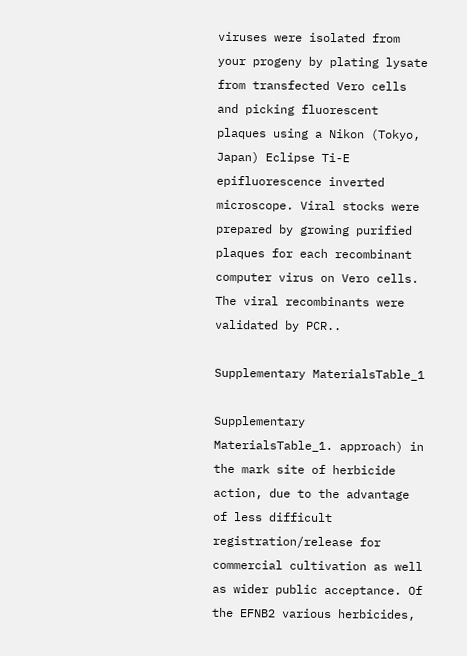viruses were isolated from your progeny by plating lysate from transfected Vero cells and picking fluorescent plaques using a Nikon (Tokyo, Japan) Eclipse Ti-E epifluorescence inverted microscope. Viral stocks were prepared by growing purified plaques for each recombinant computer virus on Vero cells. The viral recombinants were validated by PCR..

Supplementary MaterialsTable_1

Supplementary MaterialsTable_1. approach) in the mark site of herbicide action, due to the advantage of less difficult registration/release for commercial cultivation as well as wider public acceptance. Of the EFNB2 various herbicides,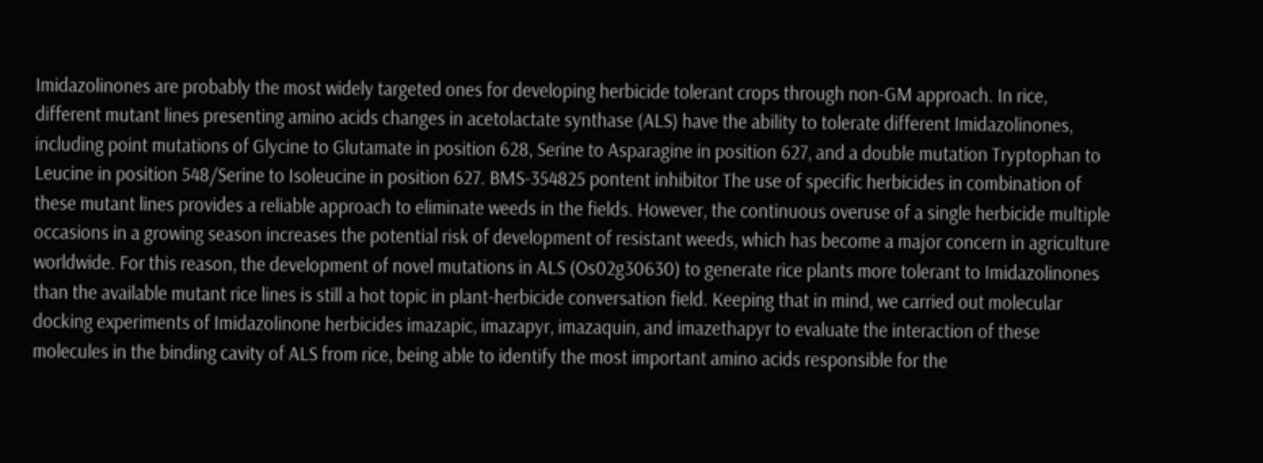Imidazolinones are probably the most widely targeted ones for developing herbicide tolerant crops through non-GM approach. In rice, different mutant lines presenting amino acids changes in acetolactate synthase (ALS) have the ability to tolerate different Imidazolinones, including point mutations of Glycine to Glutamate in position 628, Serine to Asparagine in position 627, and a double mutation Tryptophan to Leucine in position 548/Serine to Isoleucine in position 627. BMS-354825 pontent inhibitor The use of specific herbicides in combination of these mutant lines provides a reliable approach to eliminate weeds in the fields. However, the continuous overuse of a single herbicide multiple occasions in a growing season increases the potential risk of development of resistant weeds, which has become a major concern in agriculture worldwide. For this reason, the development of novel mutations in ALS (Os02g30630) to generate rice plants more tolerant to Imidazolinones than the available mutant rice lines is still a hot topic in plant-herbicide conversation field. Keeping that in mind, we carried out molecular docking experiments of Imidazolinone herbicides imazapic, imazapyr, imazaquin, and imazethapyr to evaluate the interaction of these molecules in the binding cavity of ALS from rice, being able to identify the most important amino acids responsible for the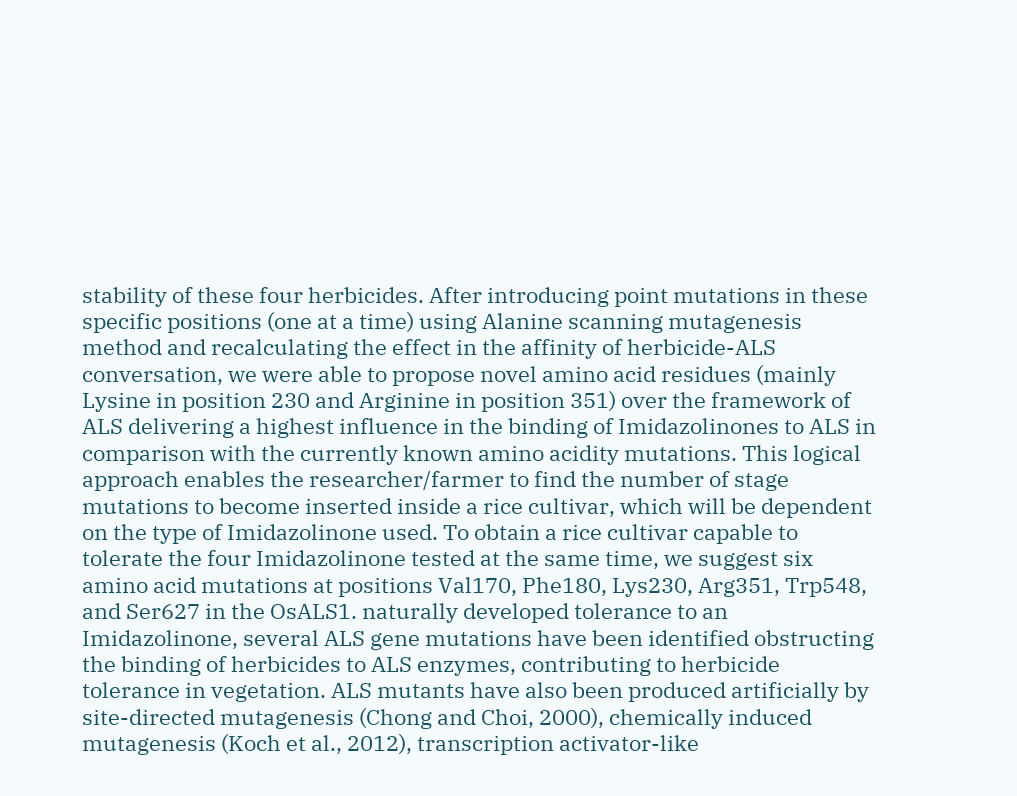stability of these four herbicides. After introducing point mutations in these specific positions (one at a time) using Alanine scanning mutagenesis method and recalculating the effect in the affinity of herbicide-ALS conversation, we were able to propose novel amino acid residues (mainly Lysine in position 230 and Arginine in position 351) over the framework of ALS delivering a highest influence in the binding of Imidazolinones to ALS in comparison with the currently known amino acidity mutations. This logical approach enables the researcher/farmer to find the number of stage mutations to become inserted inside a rice cultivar, which will be dependent on the type of Imidazolinone used. To obtain a rice cultivar capable to tolerate the four Imidazolinone tested at the same time, we suggest six amino acid mutations at positions Val170, Phe180, Lys230, Arg351, Trp548, and Ser627 in the OsALS1. naturally developed tolerance to an Imidazolinone, several ALS gene mutations have been identified obstructing the binding of herbicides to ALS enzymes, contributing to herbicide tolerance in vegetation. ALS mutants have also been produced artificially by site-directed mutagenesis (Chong and Choi, 2000), chemically induced mutagenesis (Koch et al., 2012), transcription activator-like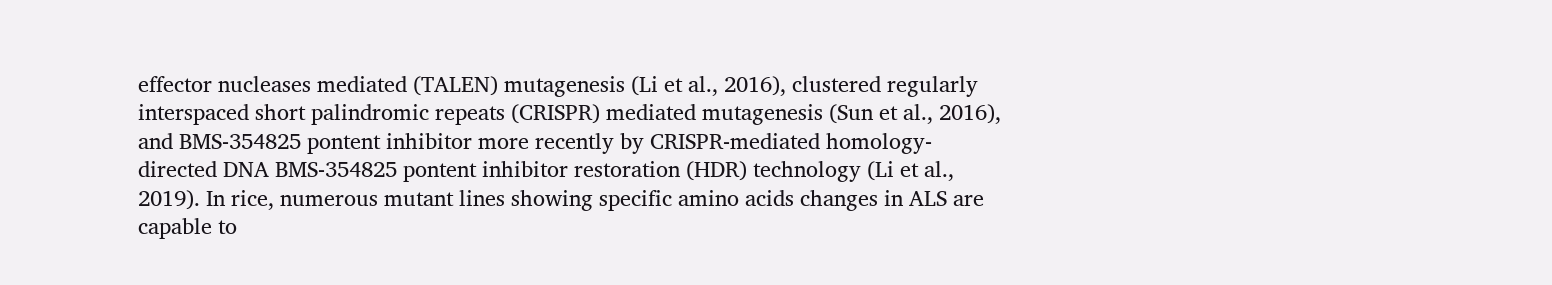effector nucleases mediated (TALEN) mutagenesis (Li et al., 2016), clustered regularly interspaced short palindromic repeats (CRISPR) mediated mutagenesis (Sun et al., 2016), and BMS-354825 pontent inhibitor more recently by CRISPR-mediated homology-directed DNA BMS-354825 pontent inhibitor restoration (HDR) technology (Li et al., 2019). In rice, numerous mutant lines showing specific amino acids changes in ALS are capable to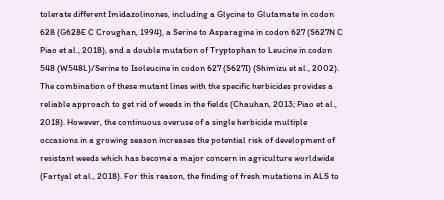tolerate different Imidazolinones, including a Glycine to Glutamate in codon 628 (G628E C Croughan, 1994), a Serine to Asparagine in codon 627 (S627N C Piao et al., 2018), and a double mutation of Tryptophan to Leucine in codon 548 (W548L)/Serine to Isoleucine in codon 627 (S627I) (Shimizu et al., 2002). The combination of these mutant lines with the specific herbicides provides a reliable approach to get rid of weeds in the fields (Chauhan, 2013; Piao et al., 2018). However, the continuous overuse of a single herbicide multiple occasions in a growing season increases the potential risk of development of resistant weeds which has become a major concern in agriculture worldwide (Fartyal et al., 2018). For this reason, the finding of fresh mutations in ALS to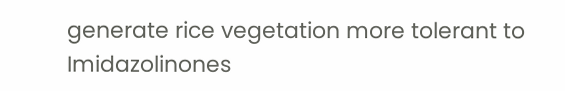generate rice vegetation more tolerant to Imidazolinones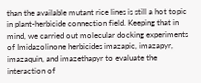than the available mutant rice lines is still a hot topic in plant-herbicide connection field. Keeping that in mind, we carried out molecular docking experiments of Imidazolinone herbicides imazapic, imazapyr, imazaquin, and imazethapyr to evaluate the interaction of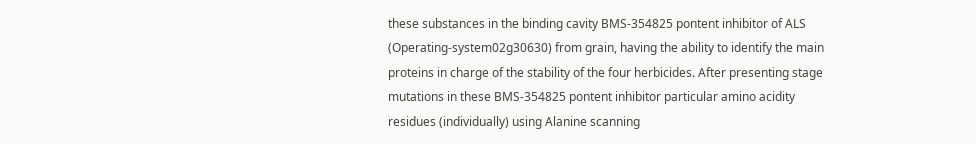these substances in the binding cavity BMS-354825 pontent inhibitor of ALS (Operating-system02g30630) from grain, having the ability to identify the main proteins in charge of the stability of the four herbicides. After presenting stage mutations in these BMS-354825 pontent inhibitor particular amino acidity residues (individually) using Alanine scanning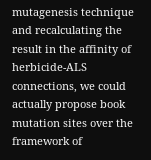mutagenesis technique and recalculating the result in the affinity of herbicide-ALS connections, we could actually propose book mutation sites over the framework of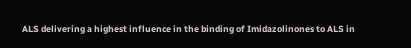ALS delivering a highest influence in the binding of Imidazolinones to ALS in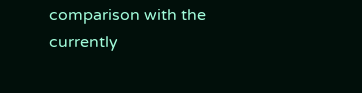comparison with the currently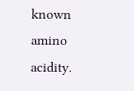known amino acidity.